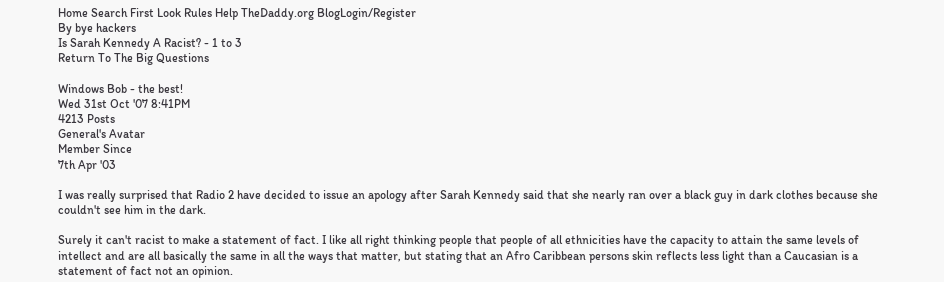Home Search First Look Rules Help TheDaddy.org BlogLogin/Register
By bye hackers
Is Sarah Kennedy A Racist? - 1 to 3
Return To The Big Questions

Windows Bob - the best!
Wed 31st Oct '07 8:41PM
4213 Posts
General's Avatar
Member Since
7th Apr '03

I was really surprised that Radio 2 have decided to issue an apology after Sarah Kennedy said that she nearly ran over a black guy in dark clothes because she couldn't see him in the dark.

Surely it can't racist to make a statement of fact. I like all right thinking people that people of all ethnicities have the capacity to attain the same levels of intellect and are all basically the same in all the ways that matter, but stating that an Afro Caribbean persons skin reflects less light than a Caucasian is a statement of fact not an opinion.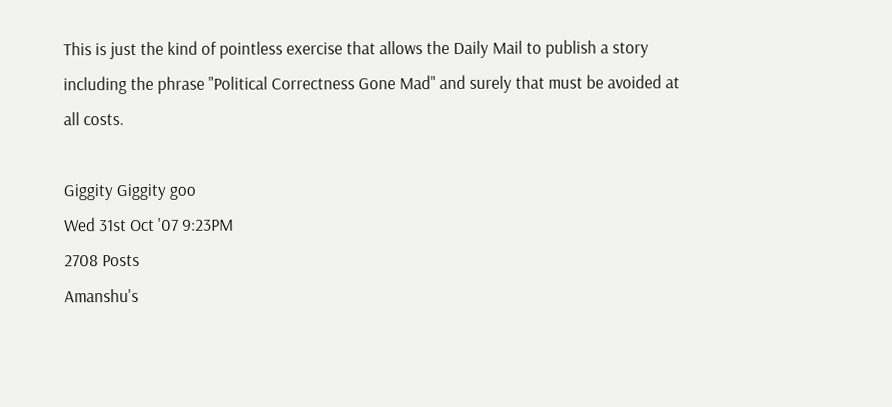This is just the kind of pointless exercise that allows the Daily Mail to publish a story including the phrase "Political Correctness Gone Mad" and surely that must be avoided at all costs.

Giggity Giggity goo
Wed 31st Oct '07 9:23PM
2708 Posts
Amanshu's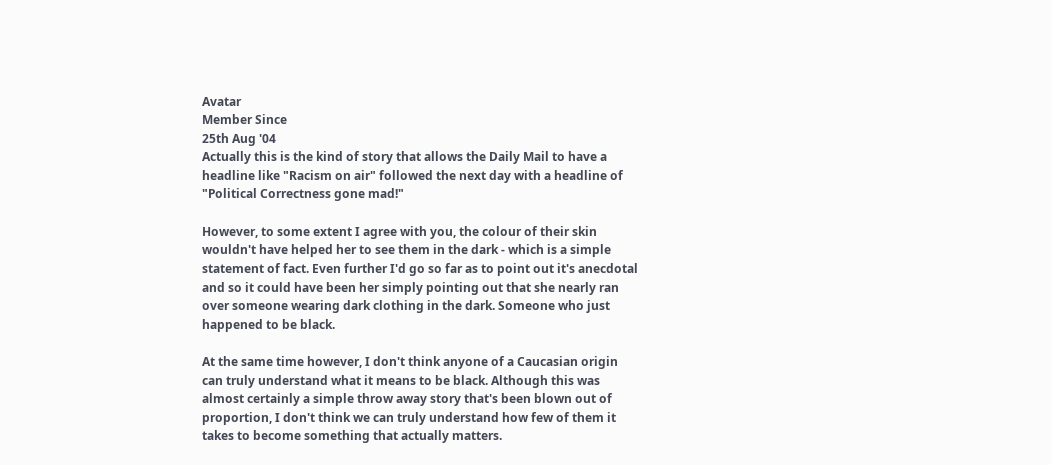Avatar
Member Since
25th Aug '04
Actually this is the kind of story that allows the Daily Mail to have a headline like "Racism on air" followed the next day with a headline of "Political Correctness gone mad!"

However, to some extent I agree with you, the colour of their skin wouldn't have helped her to see them in the dark - which is a simple statement of fact. Even further I'd go so far as to point out it's anecdotal and so it could have been her simply pointing out that she nearly ran over someone wearing dark clothing in the dark. Someone who just happened to be black.

At the same time however, I don't think anyone of a Caucasian origin can truly understand what it means to be black. Although this was almost certainly a simple throw away story that's been blown out of proportion, I don't think we can truly understand how few of them it takes to become something that actually matters.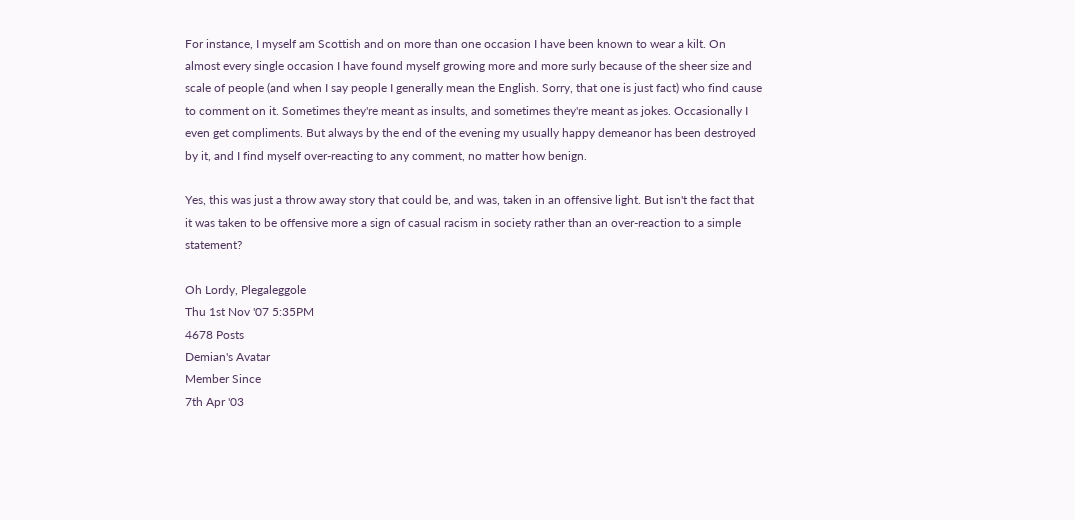For instance, I myself am Scottish and on more than one occasion I have been known to wear a kilt. On almost every single occasion I have found myself growing more and more surly because of the sheer size and scale of people (and when I say people I generally mean the English. Sorry, that one is just fact) who find cause to comment on it. Sometimes they're meant as insults, and sometimes they're meant as jokes. Occasionally I even get compliments. But always by the end of the evening my usually happy demeanor has been destroyed by it, and I find myself over-reacting to any comment, no matter how benign.

Yes, this was just a throw away story that could be, and was, taken in an offensive light. But isn't the fact that it was taken to be offensive more a sign of casual racism in society rather than an over-reaction to a simple statement?

Oh Lordy, Plegaleggole
Thu 1st Nov '07 5:35PM
4678 Posts
Demian's Avatar
Member Since
7th Apr '03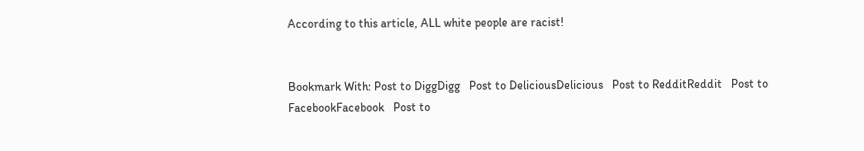According to this article, ALL white people are racist!


Bookmark With: Post to DiggDigg   Post to DeliciousDelicious   Post to RedditReddit   Post to FacebookFacebook   Post to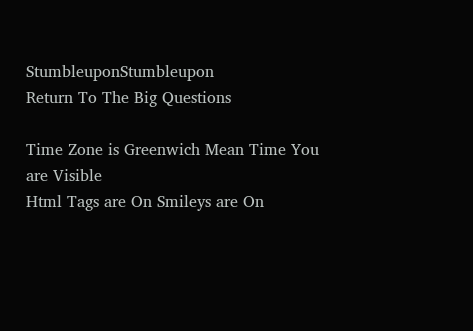StumbleuponStumbleupon
Return To The Big Questions

Time Zone is Greenwich Mean Time You are Visible
Html Tags are On Smileys are On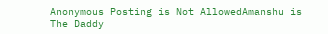Anonymous Posting is Not AllowedAmanshu is The Daddy